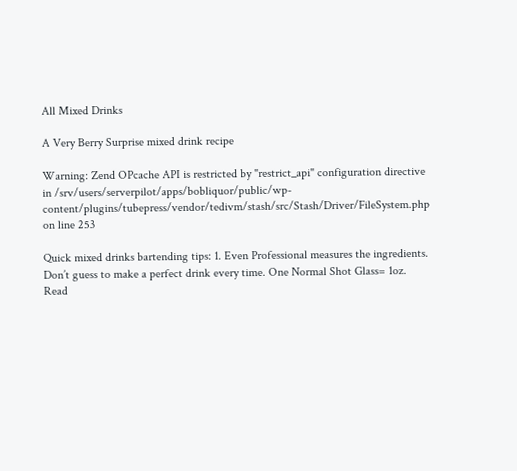All Mixed Drinks

A Very Berry Surprise mixed drink recipe

Warning: Zend OPcache API is restricted by "restrict_api" configuration directive in /srv/users/serverpilot/apps/bobliquor/public/wp-content/plugins/tubepress/vendor/tedivm/stash/src/Stash/Driver/FileSystem.php on line 253

Quick mixed drinks bartending tips: 1. Even Professional measures the ingredients. Don’t guess to make a perfect drink every time. One Normal Shot Glass= 1oz. Read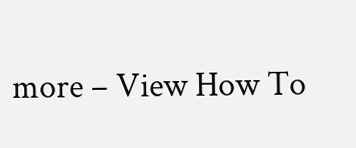more – View How To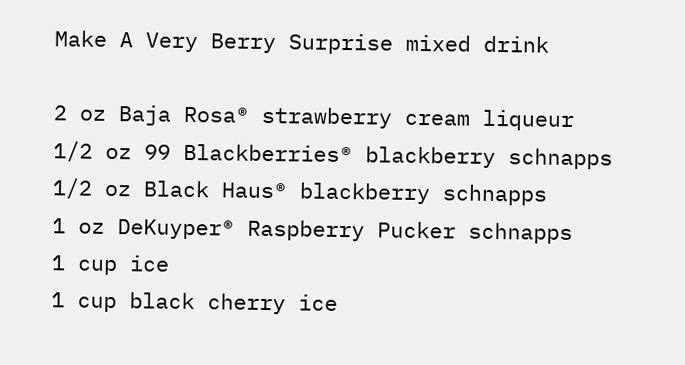Make A Very Berry Surprise mixed drink

2 oz Baja Rosa® strawberry cream liqueur
1/2 oz 99 Blackberries® blackberry schnapps
1/2 oz Black Haus® blackberry schnapps
1 oz DeKuyper® Raspberry Pucker schnapps
1 cup ice
1 cup black cherry ice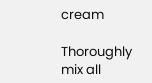cream

Thoroughly mix all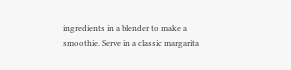ingredients in a blender to make a smoothie. Serve in a classic margarita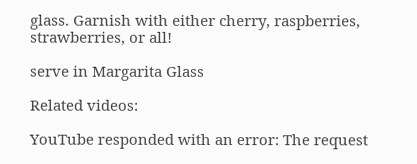glass. Garnish with either cherry, raspberries, strawberries, or all!

serve in Margarita Glass

Related videos:

YouTube responded with an error: The request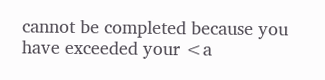cannot be completed because you have exceeded your <a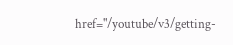href="/youtube/v3/getting-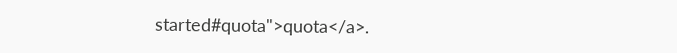started#quota">quota</a>.